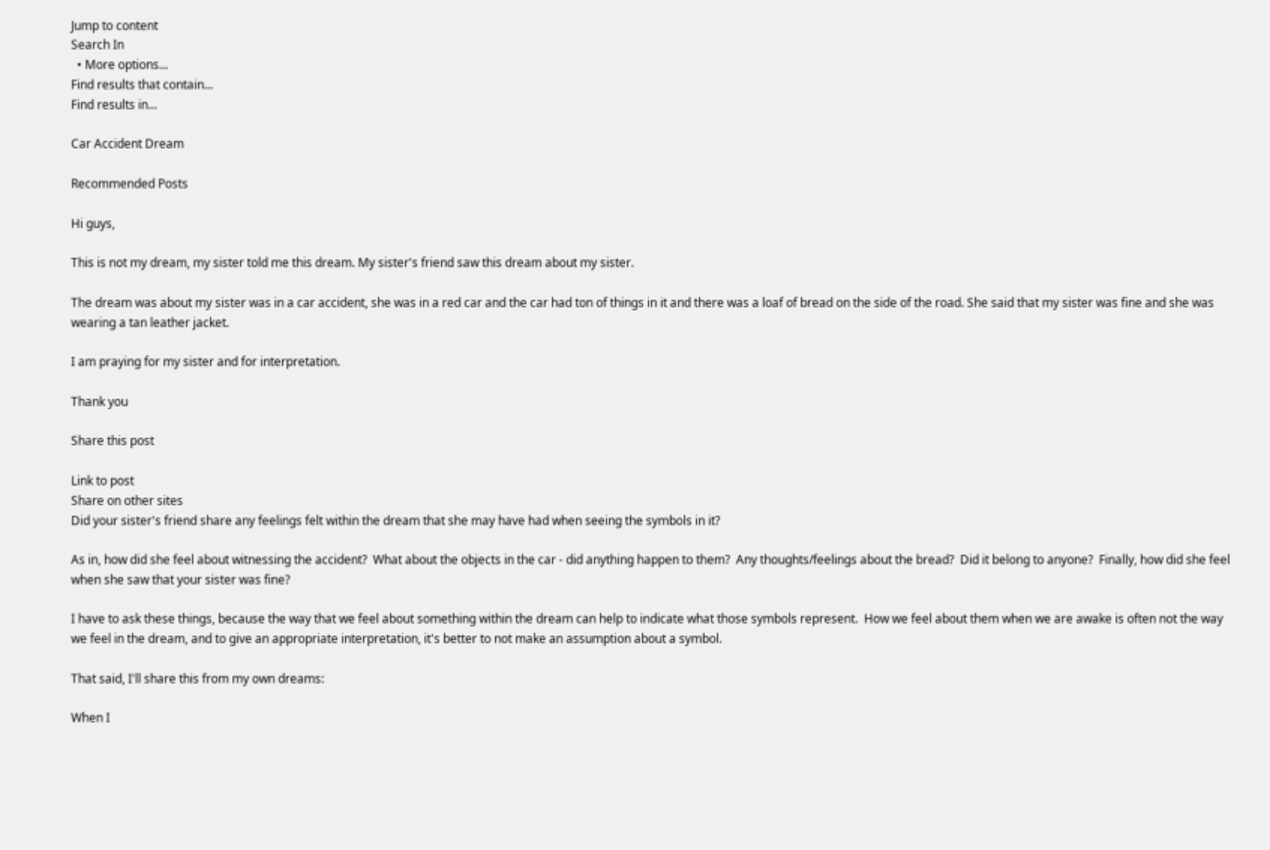Jump to content
Search In
  • More options...
Find results that contain...
Find results in...

Car Accident Dream

Recommended Posts

Hi guys,

This is not my dream, my sister told me this dream. My sister's friend saw this dream about my sister.

The dream was about my sister was in a car accident, she was in a red car and the car had ton of things in it and there was a loaf of bread on the side of the road. She said that my sister was fine and she was wearing a tan leather jacket.

I am praying for my sister and for interpretation.

Thank you

Share this post

Link to post
Share on other sites
Did your sister's friend share any feelings felt within the dream that she may have had when seeing the symbols in it?

As in, how did she feel about witnessing the accident?  What about the objects in the car - did anything happen to them?  Any thoughts/feelings about the bread?  Did it belong to anyone?  Finally, how did she feel when she saw that your sister was fine?

I have to ask these things, because the way that we feel about something within the dream can help to indicate what those symbols represent.  How we feel about them when we are awake is often not the way we feel in the dream, and to give an appropriate interpretation, it's better to not make an assumption about a symbol.

That said, I'll share this from my own dreams:

When I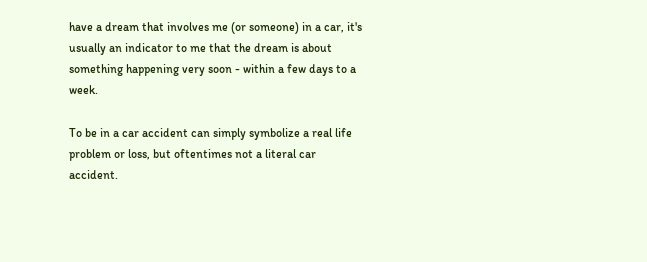have a dream that involves me (or someone) in a car, it's usually an indicator to me that the dream is about something happening very soon - within a few days to a week.

To be in a car accident can simply symbolize a real life problem or loss, but oftentimes not a literal car accident.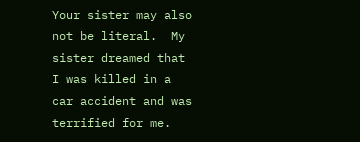Your sister may also not be literal.  My sister dreamed that I was killed in a car accident and was terrified for me.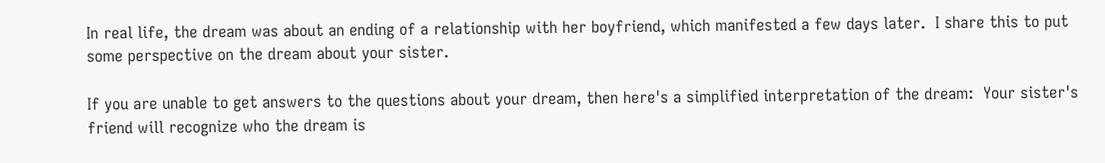In real life, the dream was about an ending of a relationship with her boyfriend, which manifested a few days later.  I share this to put some perspective on the dream about your sister.

If you are unable to get answers to the questions about your dream, then here's a simplified interpretation of the dream:  Your sister's friend will recognize who the dream is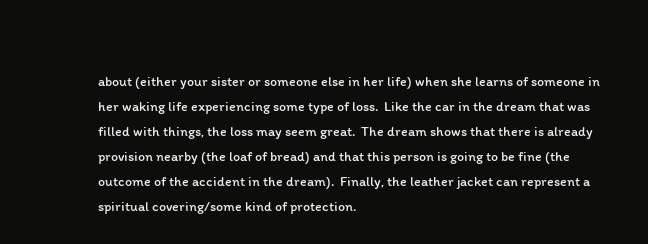about (either your sister or someone else in her life) when she learns of someone in her waking life experiencing some type of loss.  Like the car in the dream that was filled with things, the loss may seem great.  The dream shows that there is already provision nearby (the loaf of bread) and that this person is going to be fine (the outcome of the accident in the dream).  Finally, the leather jacket can represent a spiritual covering/some kind of protection.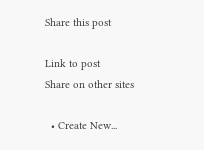Share this post

Link to post
Share on other sites

  • Create New...